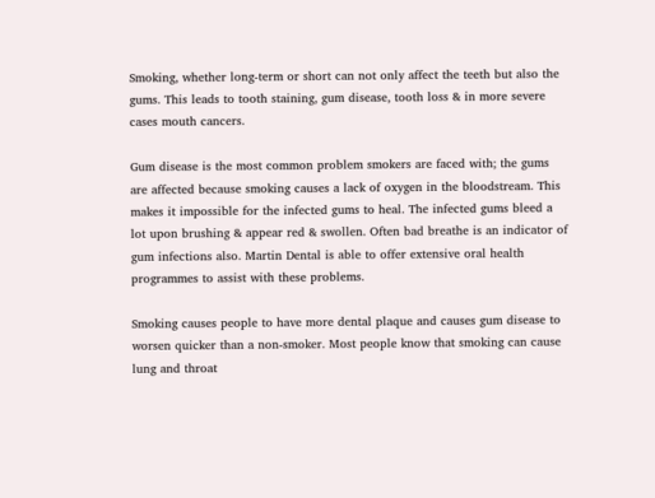Smoking, whether long-term or short can not only affect the teeth but also the gums. This leads to tooth staining, gum disease, tooth loss & in more severe cases mouth cancers.

Gum disease is the most common problem smokers are faced with; the gums are affected because smoking causes a lack of oxygen in the bloodstream. This makes it impossible for the infected gums to heal. The infected gums bleed a lot upon brushing & appear red & swollen. Often bad breathe is an indicator of gum infections also. Martin Dental is able to offer extensive oral health programmes to assist with these problems.

Smoking causes people to have more dental plaque and causes gum disease to worsen quicker than a non-smoker. Most people know that smoking can cause lung and throat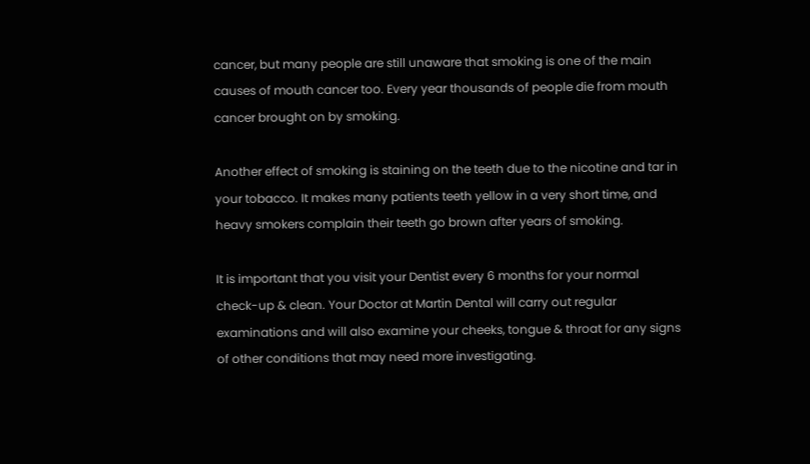cancer, but many people are still unaware that smoking is one of the main causes of mouth cancer too. Every year thousands of people die from mouth cancer brought on by smoking.

Another effect of smoking is staining on the teeth due to the nicotine and tar in your tobacco. It makes many patients teeth yellow in a very short time, and heavy smokers complain their teeth go brown after years of smoking.

It is important that you visit your Dentist every 6 months for your normal check-up & clean. Your Doctor at Martin Dental will carry out regular examinations and will also examine your cheeks, tongue & throat for any signs of other conditions that may need more investigating.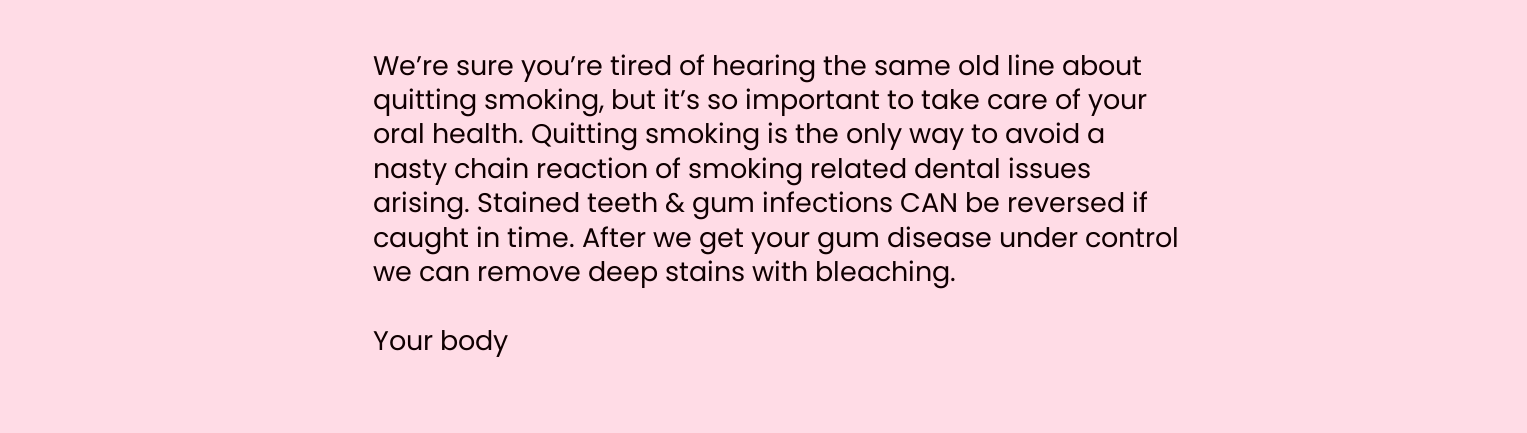We’re sure you’re tired of hearing the same old line about quitting smoking, but it’s so important to take care of your oral health. Quitting smoking is the only way to avoid a nasty chain reaction of smoking related dental issues arising. Stained teeth & gum infections CAN be reversed if caught in time. After we get your gum disease under control we can remove deep stains with bleaching.

Your body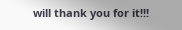will thank you for it!!!